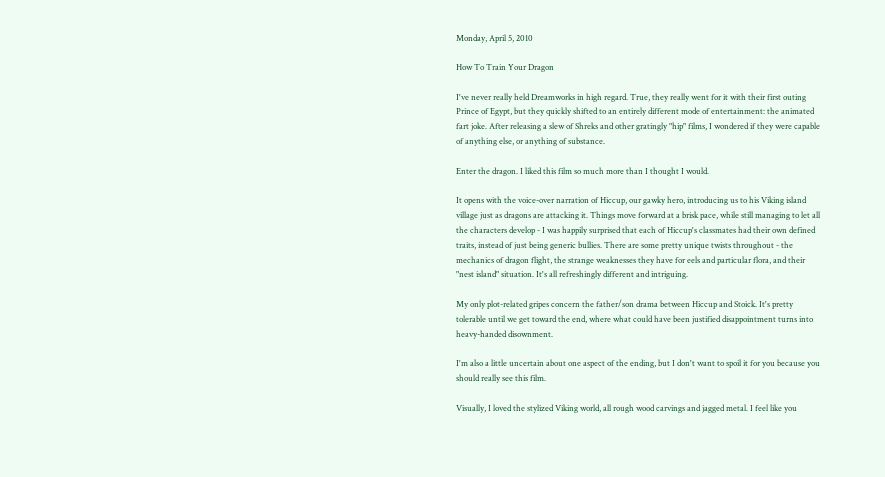Monday, April 5, 2010

How To Train Your Dragon

I've never really held Dreamworks in high regard. True, they really went for it with their first outing Prince of Egypt, but they quickly shifted to an entirely different mode of entertainment: the animated fart joke. After releasing a slew of Shreks and other gratingly "hip" films, I wondered if they were capable of anything else, or anything of substance.

Enter the dragon. I liked this film so much more than I thought I would.

It opens with the voice-over narration of Hiccup, our gawky hero, introducing us to his Viking island village just as dragons are attacking it. Things move forward at a brisk pace, while still managing to let all the characters develop - I was happily surprised that each of Hiccup's classmates had their own defined traits, instead of just being generic bullies. There are some pretty unique twists throughout - the mechanics of dragon flight, the strange weaknesses they have for eels and particular flora, and their "nest island" situation. It's all refreshingly different and intriguing.

My only plot-related gripes concern the father/son drama between Hiccup and Stoick. It's pretty tolerable until we get toward the end, where what could have been justified disappointment turns into heavy-handed disownment.

I'm also a little uncertain about one aspect of the ending, but I don't want to spoil it for you because you should really see this film.

Visually, I loved the stylized Viking world, all rough wood carvings and jagged metal. I feel like you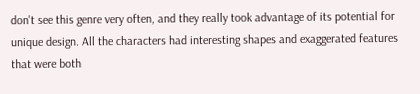don't see this genre very often, and they really took advantage of its potential for unique design. All the characters had interesting shapes and exaggerated features that were both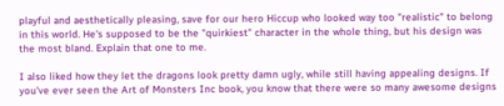playful and aesthetically pleasing, save for our hero Hiccup who looked way too "realistic" to belong in this world. He's supposed to be the "quirkiest" character in the whole thing, but his design was the most bland. Explain that one to me.

I also liked how they let the dragons look pretty damn ugly, while still having appealing designs. If you've ever seen the Art of Monsters Inc book, you know that there were so many awesome designs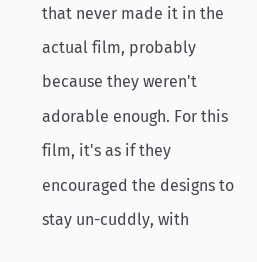that never made it in the actual film, probably because they weren't adorable enough. For this film, it's as if they encouraged the designs to stay un-cuddly, with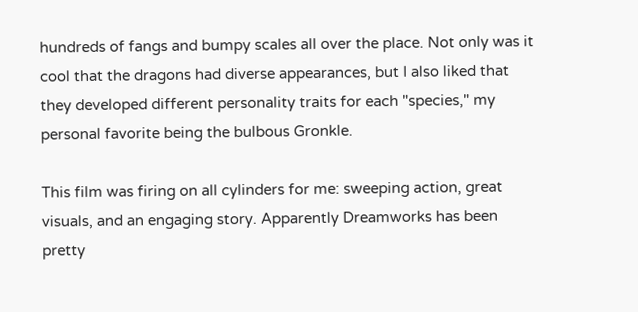hundreds of fangs and bumpy scales all over the place. Not only was it cool that the dragons had diverse appearances, but I also liked that they developed different personality traits for each "species," my personal favorite being the bulbous Gronkle.

This film was firing on all cylinders for me: sweeping action, great visuals, and an engaging story. Apparently Dreamworks has been pretty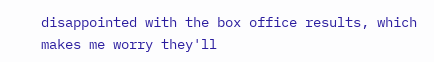disappointed with the box office results, which makes me worry they'll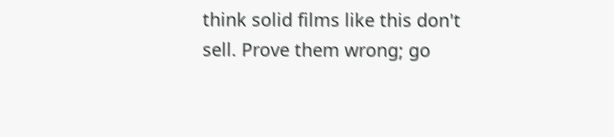think solid films like this don't sell. Prove them wrong; go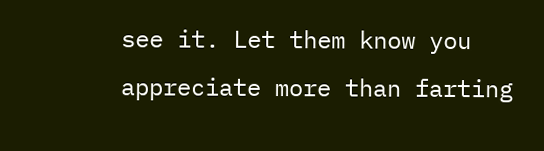see it. Let them know you appreciate more than farting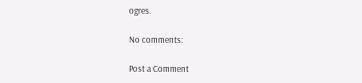ogres.

No comments:

Post a Comment